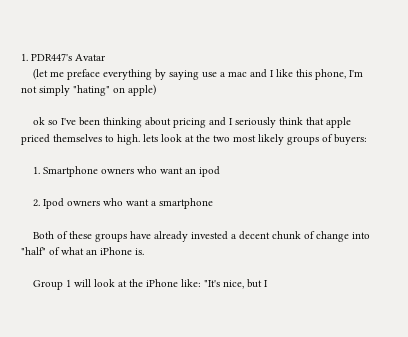1. PDR447's Avatar
    (let me preface everything by saying use a mac and I like this phone, I'm not simply "hating" on apple)

    ok so I've been thinking about pricing and I seriously think that apple priced themselves to high. lets look at the two most likely groups of buyers:

    1. Smartphone owners who want an ipod

    2. Ipod owners who want a smartphone

    Both of these groups have already invested a decent chunk of change into "half" of what an iPhone is.

    Group 1 will look at the iPhone like: "It's nice, but I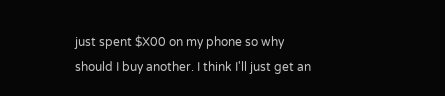just spent $X00 on my phone so why should I buy another. I think I'll just get an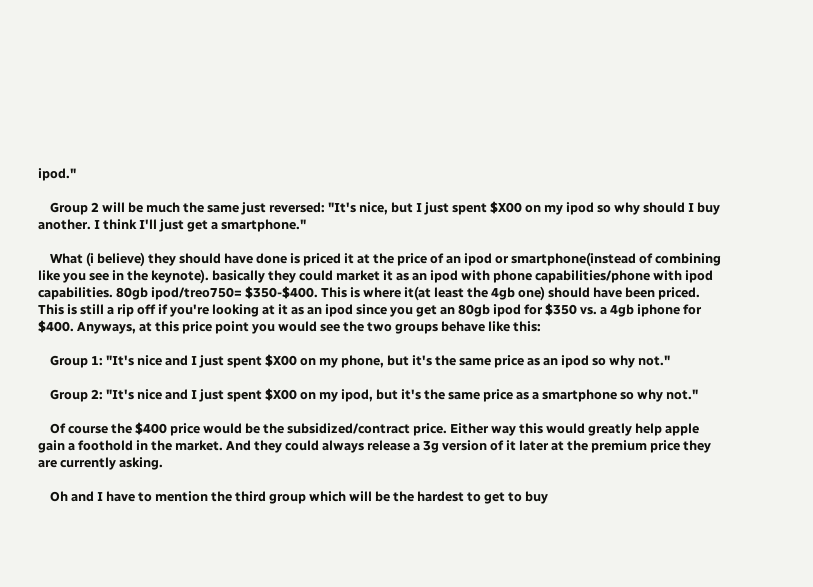ipod."

    Group 2 will be much the same just reversed: "It's nice, but I just spent $X00 on my ipod so why should I buy another. I think I'll just get a smartphone."

    What (i believe) they should have done is priced it at the price of an ipod or smartphone(instead of combining like you see in the keynote). basically they could market it as an ipod with phone capabilities/phone with ipod capabilities. 80gb ipod/treo750= $350-$400. This is where it(at least the 4gb one) should have been priced. This is still a rip off if you're looking at it as an ipod since you get an 80gb ipod for $350 vs. a 4gb iphone for $400. Anyways, at this price point you would see the two groups behave like this:

    Group 1: "It's nice and I just spent $X00 on my phone, but it's the same price as an ipod so why not."

    Group 2: "It's nice and I just spent $X00 on my ipod, but it's the same price as a smartphone so why not."

    Of course the $400 price would be the subsidized/contract price. Either way this would greatly help apple gain a foothold in the market. And they could always release a 3g version of it later at the premium price they are currently asking.

    Oh and I have to mention the third group which will be the hardest to get to buy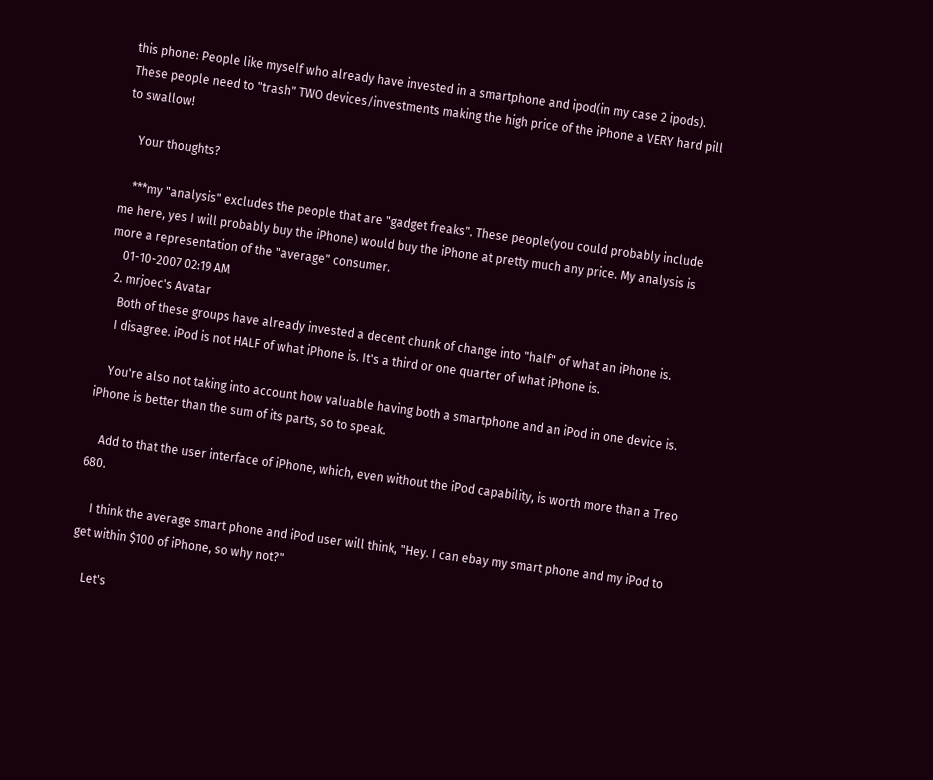this phone: People like myself who already have invested in a smartphone and ipod(in my case 2 ipods). These people need to "trash" TWO devices/investments making the high price of the iPhone a VERY hard pill to swallow!

    Your thoughts?

    ***my "analysis" excludes the people that are "gadget freaks". These people(you could probably include me here, yes I will probably buy the iPhone) would buy the iPhone at pretty much any price. My analysis is more a representation of the "average" consumer.
    01-10-2007 02:19 AM
  2. mrjoec's Avatar
    Both of these groups have already invested a decent chunk of change into "half" of what an iPhone is.
    I disagree. iPod is not HALF of what iPhone is. It's a third or one quarter of what iPhone is.

    You're also not taking into account how valuable having both a smartphone and an iPod in one device is. iPhone is better than the sum of its parts, so to speak.

    Add to that the user interface of iPhone, which, even without the iPod capability, is worth more than a Treo 680.

    I think the average smart phone and iPod user will think, "Hey. I can ebay my smart phone and my iPod to get within $100 of iPhone, so why not?"

    Let's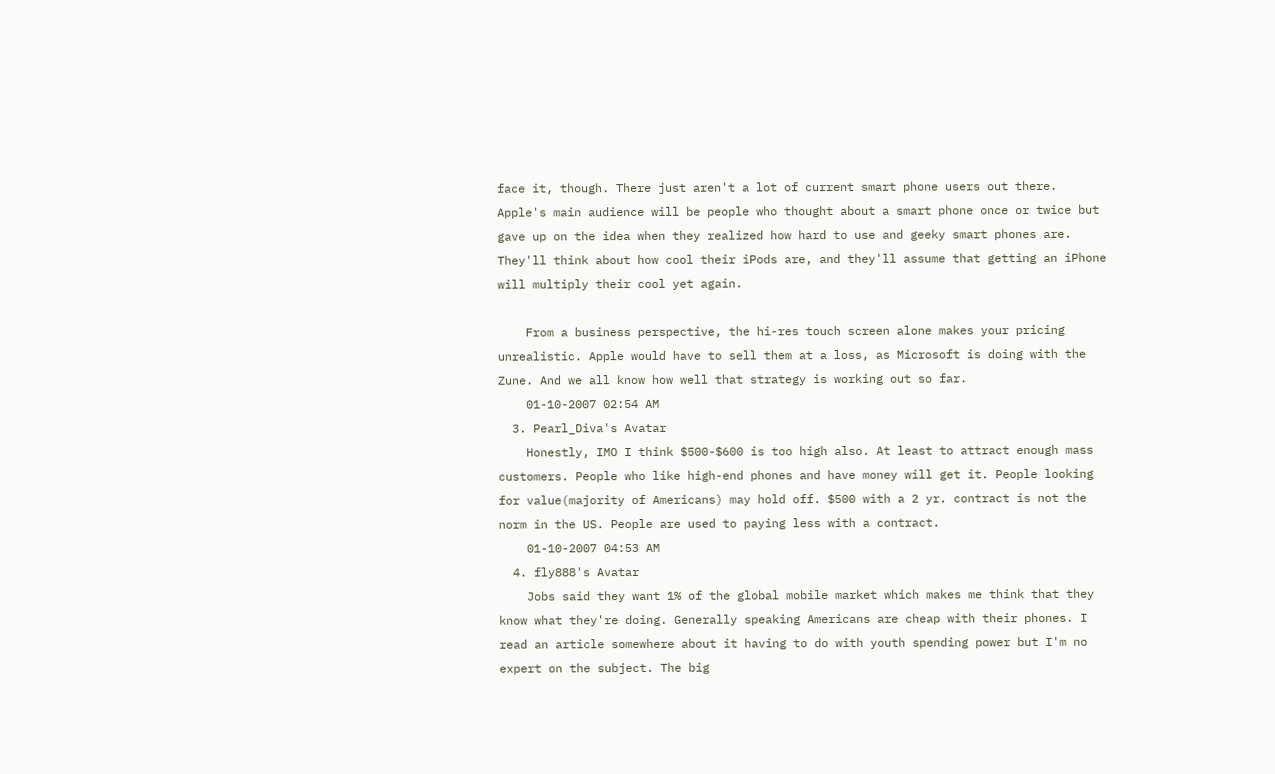face it, though. There just aren't a lot of current smart phone users out there. Apple's main audience will be people who thought about a smart phone once or twice but gave up on the idea when they realized how hard to use and geeky smart phones are. They'll think about how cool their iPods are, and they'll assume that getting an iPhone will multiply their cool yet again.

    From a business perspective, the hi-res touch screen alone makes your pricing unrealistic. Apple would have to sell them at a loss, as Microsoft is doing with the Zune. And we all know how well that strategy is working out so far.
    01-10-2007 02:54 AM
  3. Pearl_Diva's Avatar
    Honestly, IMO I think $500-$600 is too high also. At least to attract enough mass customers. People who like high-end phones and have money will get it. People looking for value(majority of Americans) may hold off. $500 with a 2 yr. contract is not the norm in the US. People are used to paying less with a contract.
    01-10-2007 04:53 AM
  4. fly888's Avatar
    Jobs said they want 1% of the global mobile market which makes me think that they know what they're doing. Generally speaking Americans are cheap with their phones. I read an article somewhere about it having to do with youth spending power but I'm no expert on the subject. The big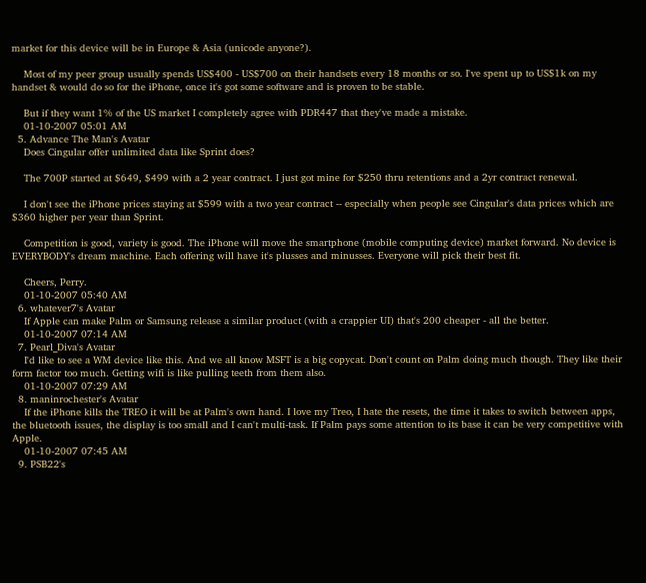market for this device will be in Europe & Asia (unicode anyone?).

    Most of my peer group usually spends US$400 - US$700 on their handsets every 18 months or so. I've spent up to US$1k on my handset & would do so for the iPhone, once it's got some software and is proven to be stable.

    But if they want 1% of the US market I completely agree with PDR447 that they've made a mistake.
    01-10-2007 05:01 AM
  5. Advance The Man's Avatar
    Does Cingular offer unlimited data like Sprint does?

    The 700P started at $649, $499 with a 2 year contract. I just got mine for $250 thru retentions and a 2yr contract renewal.

    I don't see the iPhone prices staying at $599 with a two year contract -- especially when people see Cingular's data prices which are $360 higher per year than Sprint.

    Competition is good, variety is good. The iPhone will move the smartphone (mobile computing device) market forward. No device is EVERYBODY's dream machine. Each offering will have it's plusses and minusses. Everyone will pick their best fit.

    Cheers, Perry.
    01-10-2007 05:40 AM
  6. whatever7's Avatar
    If Apple can make Palm or Samsung release a similar product (with a crappier UI) that's 200 cheaper - all the better.
    01-10-2007 07:14 AM
  7. Pearl_Diva's Avatar
    I'd like to see a WM device like this. And we all know MSFT is a big copycat. Don't count on Palm doing much though. They like their form factor too much. Getting wifi is like pulling teeth from them also.
    01-10-2007 07:29 AM
  8. maninrochester's Avatar
    If the iPhone kills the TREO it will be at Palm's own hand. I love my Treo, I hate the resets, the time it takes to switch between apps, the bluetooth issues, the display is too small and I can't multi-task. If Palm pays some attention to its base it can be very competitive with Apple.
    01-10-2007 07:45 AM
  9. PSB22's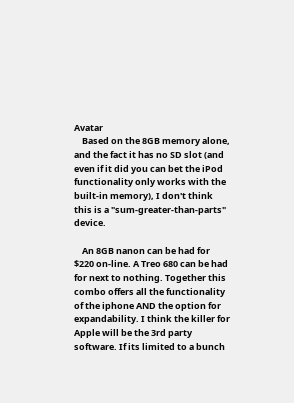Avatar
    Based on the 8GB memory alone, and the fact it has no SD slot (and even if it did you can bet the iPod functionality only works with the built-in memory), I don't think this is a "sum-greater-than-parts" device.

    An 8GB nanon can be had for $220 on-line. A Treo 680 can be had for next to nothing. Together this combo offers all the functionality of the iphone AND the option for expandability. I think the killer for Apple will be the 3rd party software. If its limited to a bunch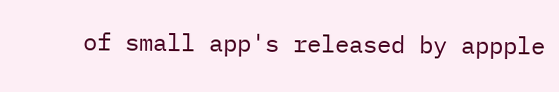of small app's released by appple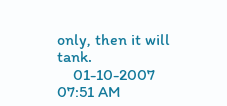only, then it will tank.
    01-10-2007 07:51 AM